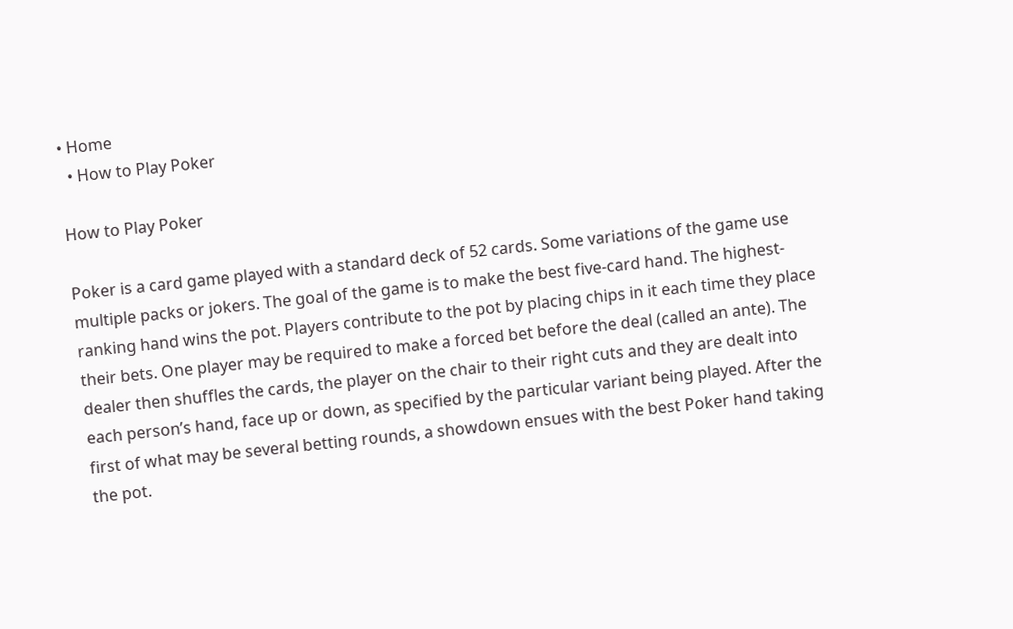• Home
  • How to Play Poker

How to Play Poker

Poker is a card game played with a standard deck of 52 cards. Some variations of the game use multiple packs or jokers. The goal of the game is to make the best five-card hand. The highest-ranking hand wins the pot. Players contribute to the pot by placing chips in it each time they place their bets. One player may be required to make a forced bet before the deal (called an ante). The dealer then shuffles the cards, the player on the chair to their right cuts and they are dealt into each person’s hand, face up or down, as specified by the particular variant being played. After the first of what may be several betting rounds, a showdown ensues with the best Poker hand taking the pot.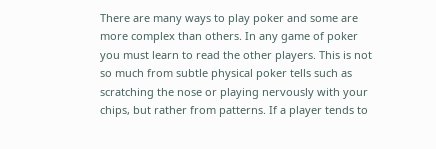There are many ways to play poker and some are more complex than others. In any game of poker you must learn to read the other players. This is not so much from subtle physical poker tells such as scratching the nose or playing nervously with your chips, but rather from patterns. If a player tends to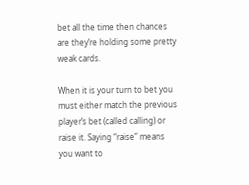bet all the time then chances are they’re holding some pretty weak cards.

When it is your turn to bet you must either match the previous player’s bet (called calling) or raise it. Saying “raise” means you want to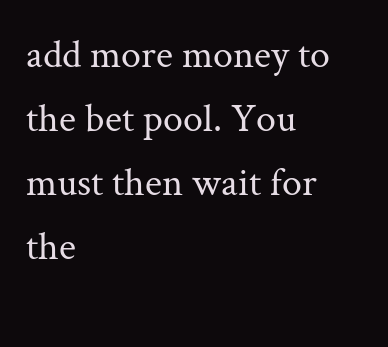add more money to the bet pool. You must then wait for the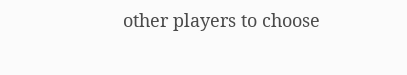other players to choose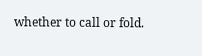whether to call or fold.